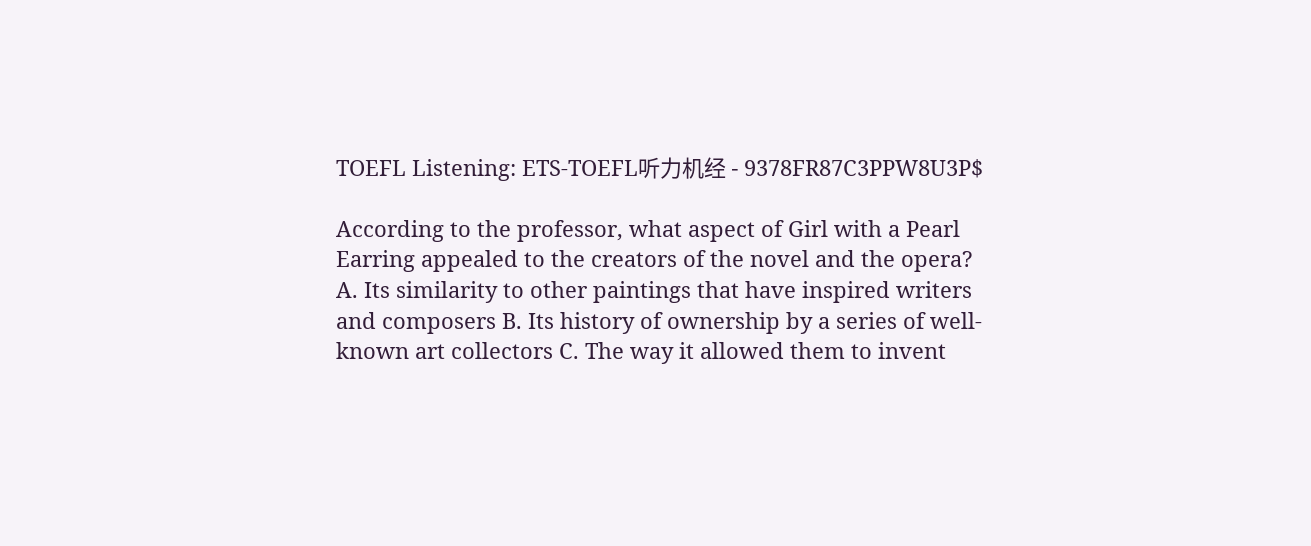TOEFL Listening: ETS-TOEFL听力机经 - 9378FR87C3PPW8U3P$

According to the professor, what aspect of Girl with a Pearl Earring appealed to the creators of the novel and the opera? A. Its similarity to other paintings that have inspired writers and composers B. Its history of ownership by a series of well-known art collectors C. The way it allowed them to invent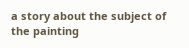a story about the subject of the painting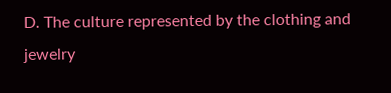D. The culture represented by the clothing and jewelry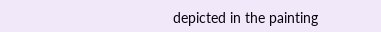depicted in the painting